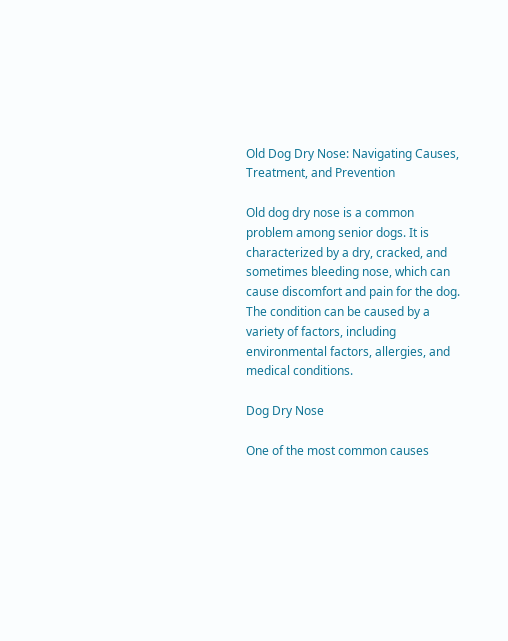Old Dog Dry Nose: Navigating Causes, Treatment, and Prevention

Old dog dry nose is a common problem among senior dogs. It is characterized by a dry, cracked, and sometimes bleeding nose, which can cause discomfort and pain for the dog. The condition can be caused by a variety of factors, including environmental factors, allergies, and medical conditions.

Dog Dry Nose

One of the most common causes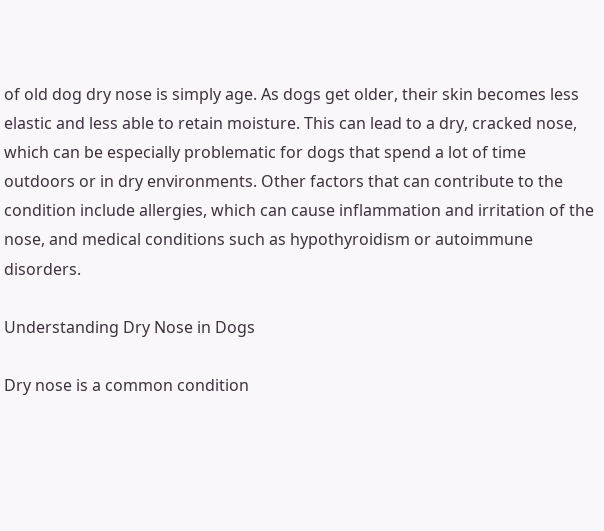of old dog dry nose is simply age. As dogs get older, their skin becomes less elastic and less able to retain moisture. This can lead to a dry, cracked nose, which can be especially problematic for dogs that spend a lot of time outdoors or in dry environments. Other factors that can contribute to the condition include allergies, which can cause inflammation and irritation of the nose, and medical conditions such as hypothyroidism or autoimmune disorders.

Understanding Dry Nose in Dogs

Dry nose is a common condition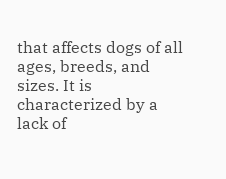that affects dogs of all ages, breeds, and sizes. It is characterized by a lack of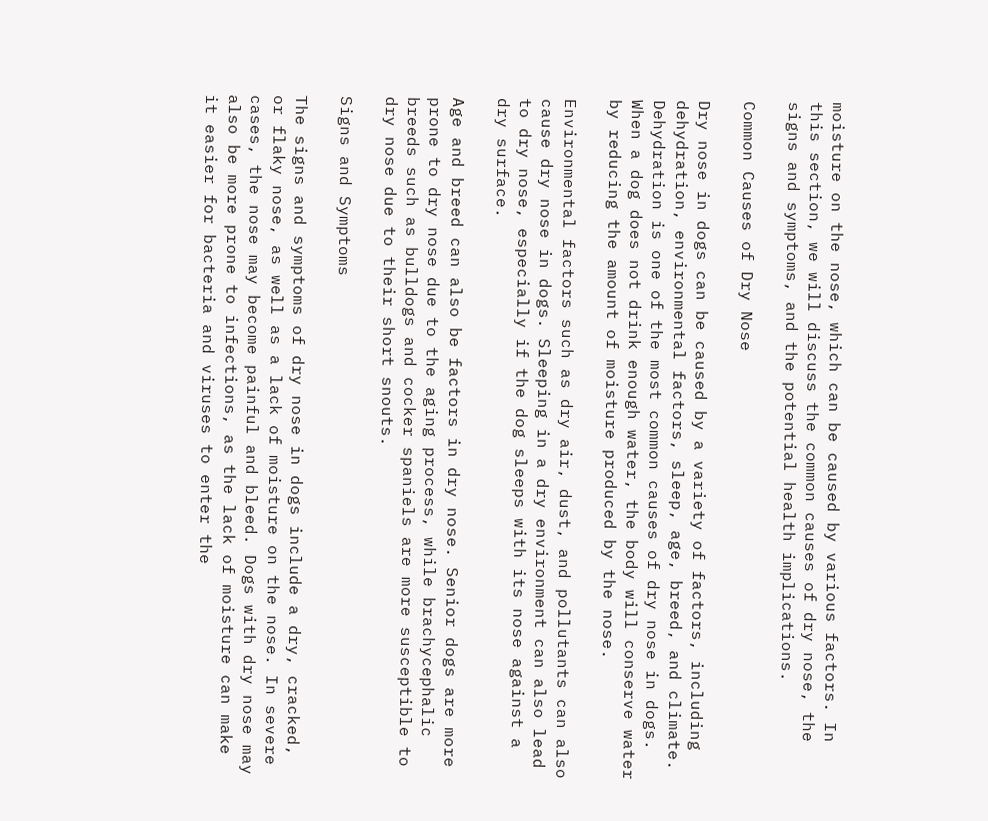moisture on the nose, which can be caused by various factors. In this section, we will discuss the common causes of dry nose, the signs and symptoms, and the potential health implications.

Common Causes of Dry Nose

Dry nose in dogs can be caused by a variety of factors, including dehydration, environmental factors, sleep, age, breed, and climate. Dehydration is one of the most common causes of dry nose in dogs. When a dog does not drink enough water, the body will conserve water by reducing the amount of moisture produced by the nose.

Environmental factors such as dry air, dust, and pollutants can also cause dry nose in dogs. Sleeping in a dry environment can also lead to dry nose, especially if the dog sleeps with its nose against a dry surface.

Age and breed can also be factors in dry nose. Senior dogs are more prone to dry nose due to the aging process, while brachycephalic breeds such as bulldogs and cocker spaniels are more susceptible to dry nose due to their short snouts.

Signs and Symptoms

The signs and symptoms of dry nose in dogs include a dry, cracked, or flaky nose, as well as a lack of moisture on the nose. In severe cases, the nose may become painful and bleed. Dogs with dry nose may also be more prone to infections, as the lack of moisture can make it easier for bacteria and viruses to enter the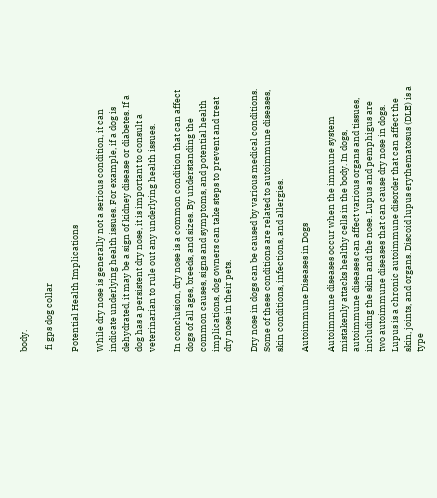body.

 fi gps dog collar

Potential Health Implications

While dry nose is generally not a serious condition, it can indicate underlying health issues. For example, if a dog is dehydrated, it may be a sign of kidney disease or diabetes. If a dog has a persistent dry nose, it is important to consult a veterinarian to rule out any underlying health issues.

In conclusion, dry nose is a common condition that can affect dogs of all ages, breeds, and sizes. By understanding the common causes, signs and symptoms, and potential health implications, dog owners can take steps to prevent and treat dry nose in their pets.

Dry nose in dogs can be caused by various medical conditions. Some of these conditions are related to autoimmune diseases, skin conditions, infections, and allergies.

Autoimmune Diseases in Dogs

Autoimmune diseases occur when the immune system mistakenly attacks healthy cells in the body. In dogs, autoimmune diseases can affect various organs and tissues, including the skin and the nose. Lupus and pemphigus are two autoimmune diseases that can cause dry nose in dogs. Lupus is a chronic autoimmune disorder that can affect the skin, joints, and organs. Discoid lupus erythematosus (DLE) is a type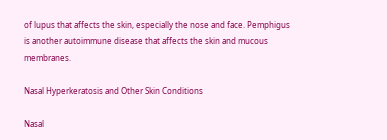of lupus that affects the skin, especially the nose and face. Pemphigus is another autoimmune disease that affects the skin and mucous membranes.

Nasal Hyperkeratosis and Other Skin Conditions

Nasal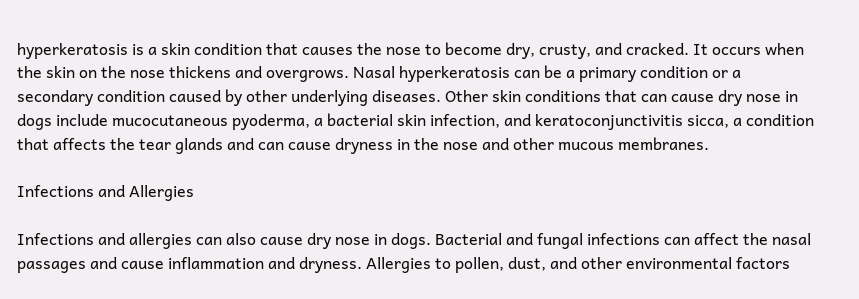hyperkeratosis is a skin condition that causes the nose to become dry, crusty, and cracked. It occurs when the skin on the nose thickens and overgrows. Nasal hyperkeratosis can be a primary condition or a secondary condition caused by other underlying diseases. Other skin conditions that can cause dry nose in dogs include mucocutaneous pyoderma, a bacterial skin infection, and keratoconjunctivitis sicca, a condition that affects the tear glands and can cause dryness in the nose and other mucous membranes.

Infections and Allergies

Infections and allergies can also cause dry nose in dogs. Bacterial and fungal infections can affect the nasal passages and cause inflammation and dryness. Allergies to pollen, dust, and other environmental factors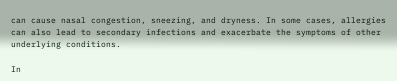can cause nasal congestion, sneezing, and dryness. In some cases, allergies can also lead to secondary infections and exacerbate the symptoms of other underlying conditions.

In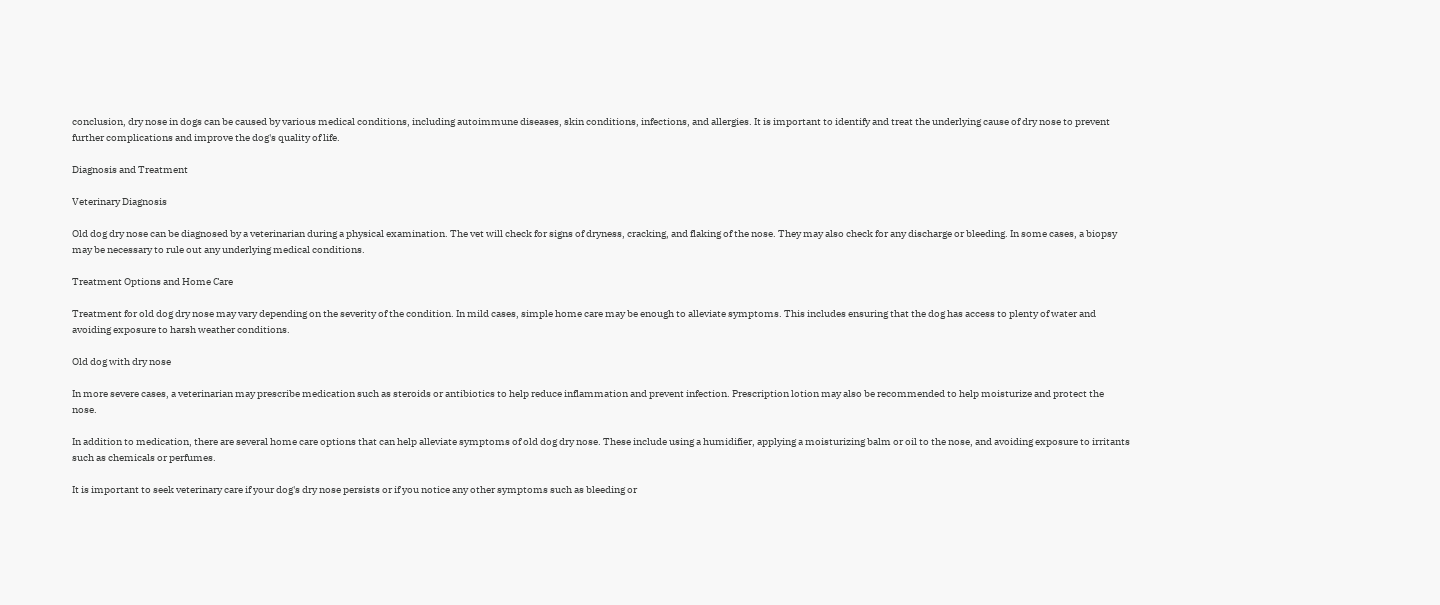conclusion, dry nose in dogs can be caused by various medical conditions, including autoimmune diseases, skin conditions, infections, and allergies. It is important to identify and treat the underlying cause of dry nose to prevent further complications and improve the dog's quality of life.

Diagnosis and Treatment

Veterinary Diagnosis

Old dog dry nose can be diagnosed by a veterinarian during a physical examination. The vet will check for signs of dryness, cracking, and flaking of the nose. They may also check for any discharge or bleeding. In some cases, a biopsy may be necessary to rule out any underlying medical conditions.

Treatment Options and Home Care

Treatment for old dog dry nose may vary depending on the severity of the condition. In mild cases, simple home care may be enough to alleviate symptoms. This includes ensuring that the dog has access to plenty of water and avoiding exposure to harsh weather conditions.

Old dog with dry nose

In more severe cases, a veterinarian may prescribe medication such as steroids or antibiotics to help reduce inflammation and prevent infection. Prescription lotion may also be recommended to help moisturize and protect the nose.

In addition to medication, there are several home care options that can help alleviate symptoms of old dog dry nose. These include using a humidifier, applying a moisturizing balm or oil to the nose, and avoiding exposure to irritants such as chemicals or perfumes.

It is important to seek veterinary care if your dog's dry nose persists or if you notice any other symptoms such as bleeding or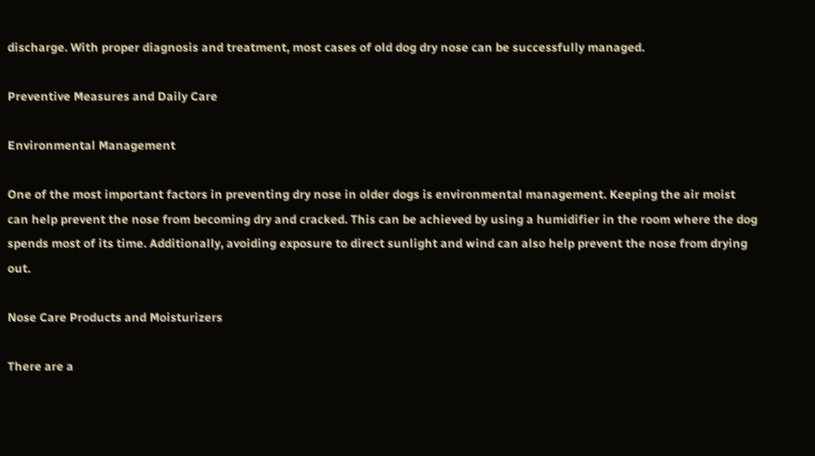discharge. With proper diagnosis and treatment, most cases of old dog dry nose can be successfully managed.

Preventive Measures and Daily Care

Environmental Management

One of the most important factors in preventing dry nose in older dogs is environmental management. Keeping the air moist can help prevent the nose from becoming dry and cracked. This can be achieved by using a humidifier in the room where the dog spends most of its time. Additionally, avoiding exposure to direct sunlight and wind can also help prevent the nose from drying out.

Nose Care Products and Moisturizers

There are a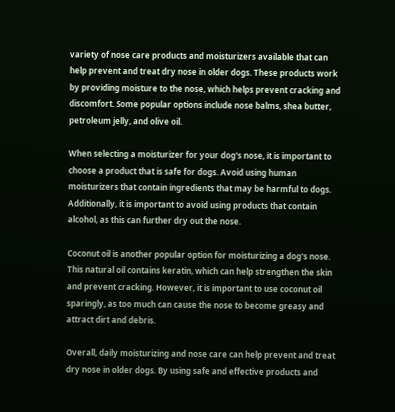variety of nose care products and moisturizers available that can help prevent and treat dry nose in older dogs. These products work by providing moisture to the nose, which helps prevent cracking and discomfort. Some popular options include nose balms, shea butter, petroleum jelly, and olive oil.

When selecting a moisturizer for your dog's nose, it is important to choose a product that is safe for dogs. Avoid using human moisturizers that contain ingredients that may be harmful to dogs. Additionally, it is important to avoid using products that contain alcohol, as this can further dry out the nose.

Coconut oil is another popular option for moisturizing a dog's nose. This natural oil contains keratin, which can help strengthen the skin and prevent cracking. However, it is important to use coconut oil sparingly, as too much can cause the nose to become greasy and attract dirt and debris.

Overall, daily moisturizing and nose care can help prevent and treat dry nose in older dogs. By using safe and effective products and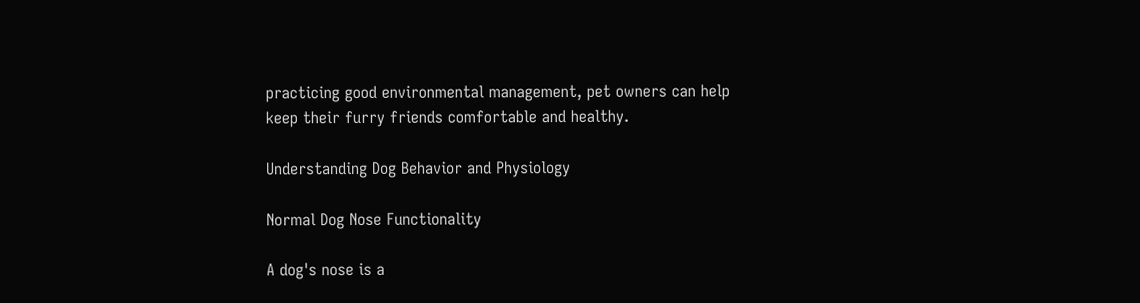practicing good environmental management, pet owners can help keep their furry friends comfortable and healthy.

Understanding Dog Behavior and Physiology

Normal Dog Nose Functionality

A dog's nose is a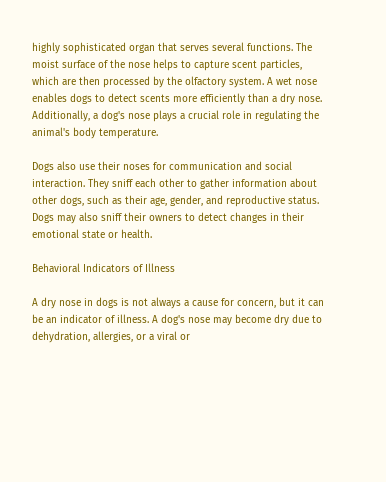highly sophisticated organ that serves several functions. The moist surface of the nose helps to capture scent particles, which are then processed by the olfactory system. A wet nose enables dogs to detect scents more efficiently than a dry nose. Additionally, a dog's nose plays a crucial role in regulating the animal's body temperature.

Dogs also use their noses for communication and social interaction. They sniff each other to gather information about other dogs, such as their age, gender, and reproductive status. Dogs may also sniff their owners to detect changes in their emotional state or health.

Behavioral Indicators of Illness

A dry nose in dogs is not always a cause for concern, but it can be an indicator of illness. A dog's nose may become dry due to dehydration, allergies, or a viral or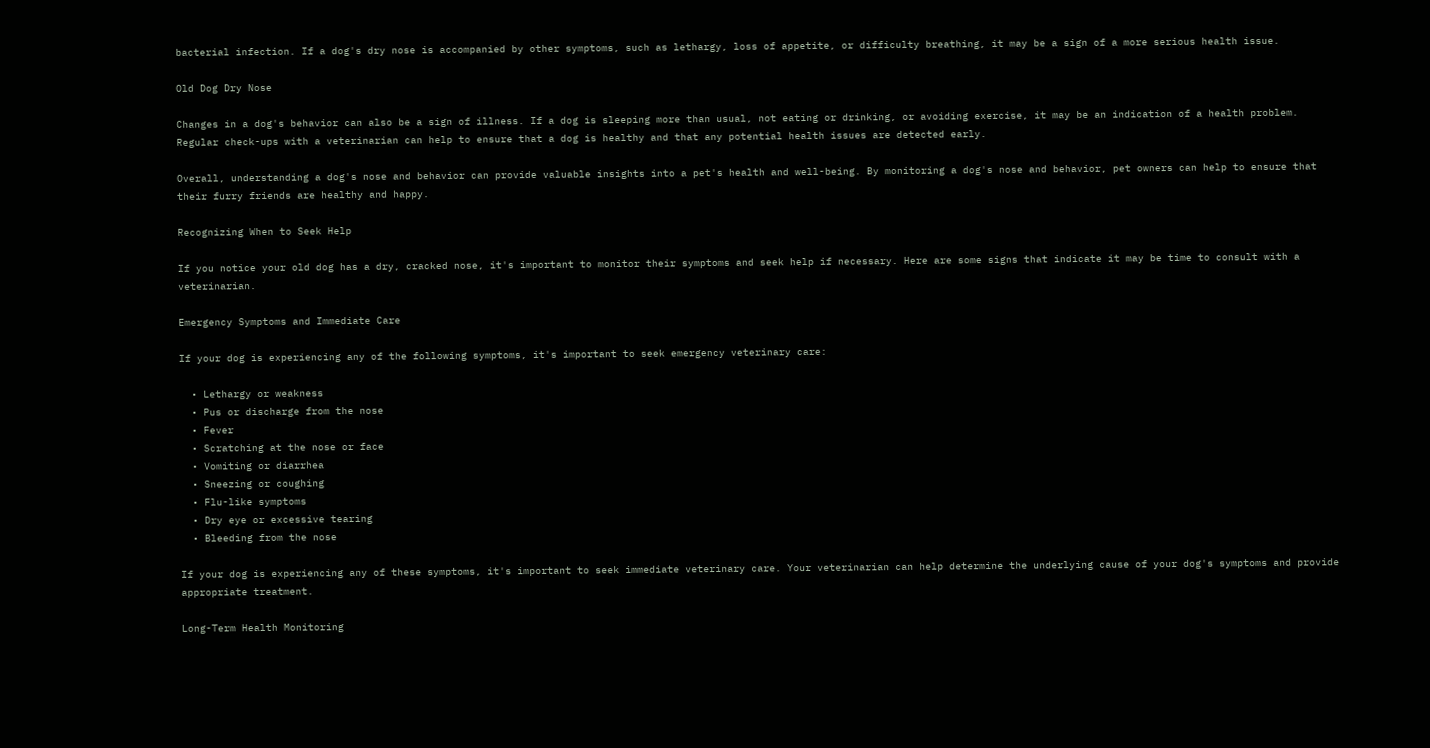bacterial infection. If a dog's dry nose is accompanied by other symptoms, such as lethargy, loss of appetite, or difficulty breathing, it may be a sign of a more serious health issue.

Old Dog Dry Nose

Changes in a dog's behavior can also be a sign of illness. If a dog is sleeping more than usual, not eating or drinking, or avoiding exercise, it may be an indication of a health problem. Regular check-ups with a veterinarian can help to ensure that a dog is healthy and that any potential health issues are detected early.

Overall, understanding a dog's nose and behavior can provide valuable insights into a pet's health and well-being. By monitoring a dog's nose and behavior, pet owners can help to ensure that their furry friends are healthy and happy.

Recognizing When to Seek Help

If you notice your old dog has a dry, cracked nose, it's important to monitor their symptoms and seek help if necessary. Here are some signs that indicate it may be time to consult with a veterinarian.

Emergency Symptoms and Immediate Care

If your dog is experiencing any of the following symptoms, it's important to seek emergency veterinary care:

  • Lethargy or weakness
  • Pus or discharge from the nose
  • Fever
  • Scratching at the nose or face
  • Vomiting or diarrhea
  • Sneezing or coughing
  • Flu-like symptoms
  • Dry eye or excessive tearing
  • Bleeding from the nose

If your dog is experiencing any of these symptoms, it's important to seek immediate veterinary care. Your veterinarian can help determine the underlying cause of your dog's symptoms and provide appropriate treatment.

Long-Term Health Monitoring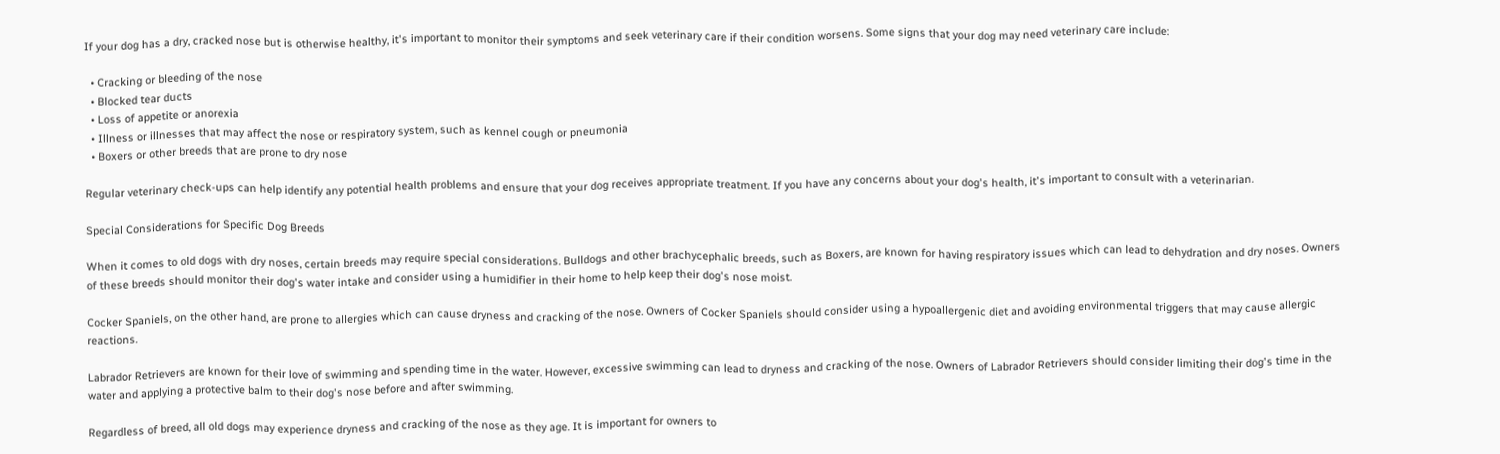If your dog has a dry, cracked nose but is otherwise healthy, it's important to monitor their symptoms and seek veterinary care if their condition worsens. Some signs that your dog may need veterinary care include:

  • Cracking or bleeding of the nose
  • Blocked tear ducts
  • Loss of appetite or anorexia
  • Illness or illnesses that may affect the nose or respiratory system, such as kennel cough or pneumonia
  • Boxers or other breeds that are prone to dry nose

Regular veterinary check-ups can help identify any potential health problems and ensure that your dog receives appropriate treatment. If you have any concerns about your dog's health, it's important to consult with a veterinarian.

Special Considerations for Specific Dog Breeds

When it comes to old dogs with dry noses, certain breeds may require special considerations. Bulldogs and other brachycephalic breeds, such as Boxers, are known for having respiratory issues which can lead to dehydration and dry noses. Owners of these breeds should monitor their dog's water intake and consider using a humidifier in their home to help keep their dog's nose moist.

Cocker Spaniels, on the other hand, are prone to allergies which can cause dryness and cracking of the nose. Owners of Cocker Spaniels should consider using a hypoallergenic diet and avoiding environmental triggers that may cause allergic reactions.

Labrador Retrievers are known for their love of swimming and spending time in the water. However, excessive swimming can lead to dryness and cracking of the nose. Owners of Labrador Retrievers should consider limiting their dog's time in the water and applying a protective balm to their dog's nose before and after swimming.

Regardless of breed, all old dogs may experience dryness and cracking of the nose as they age. It is important for owners to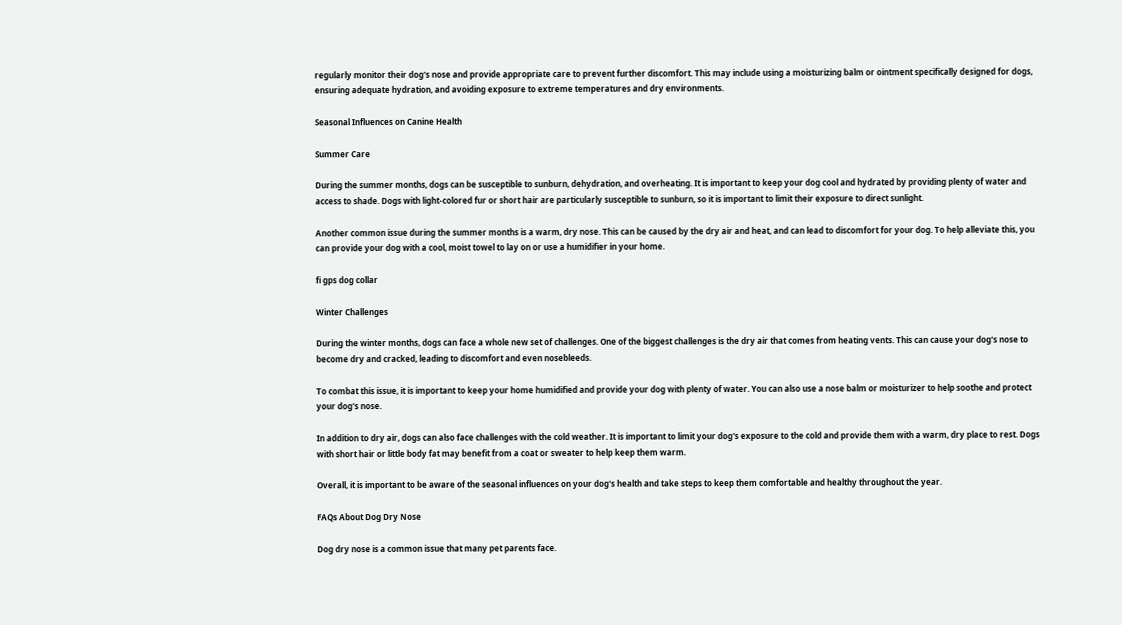regularly monitor their dog's nose and provide appropriate care to prevent further discomfort. This may include using a moisturizing balm or ointment specifically designed for dogs, ensuring adequate hydration, and avoiding exposure to extreme temperatures and dry environments.

Seasonal Influences on Canine Health

Summer Care

During the summer months, dogs can be susceptible to sunburn, dehydration, and overheating. It is important to keep your dog cool and hydrated by providing plenty of water and access to shade. Dogs with light-colored fur or short hair are particularly susceptible to sunburn, so it is important to limit their exposure to direct sunlight.

Another common issue during the summer months is a warm, dry nose. This can be caused by the dry air and heat, and can lead to discomfort for your dog. To help alleviate this, you can provide your dog with a cool, moist towel to lay on or use a humidifier in your home.

fi gps dog collar

Winter Challenges

During the winter months, dogs can face a whole new set of challenges. One of the biggest challenges is the dry air that comes from heating vents. This can cause your dog's nose to become dry and cracked, leading to discomfort and even nosebleeds.

To combat this issue, it is important to keep your home humidified and provide your dog with plenty of water. You can also use a nose balm or moisturizer to help soothe and protect your dog's nose.

In addition to dry air, dogs can also face challenges with the cold weather. It is important to limit your dog's exposure to the cold and provide them with a warm, dry place to rest. Dogs with short hair or little body fat may benefit from a coat or sweater to help keep them warm.

Overall, it is important to be aware of the seasonal influences on your dog's health and take steps to keep them comfortable and healthy throughout the year.

FAQs About Dog Dry Nose

Dog dry nose is a common issue that many pet parents face.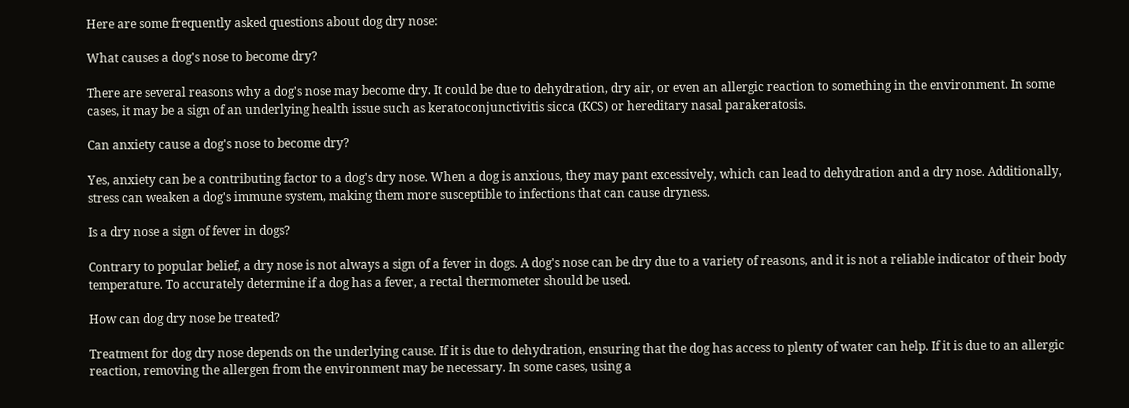Here are some frequently asked questions about dog dry nose:

What causes a dog's nose to become dry?

There are several reasons why a dog's nose may become dry. It could be due to dehydration, dry air, or even an allergic reaction to something in the environment. In some cases, it may be a sign of an underlying health issue such as keratoconjunctivitis sicca (KCS) or hereditary nasal parakeratosis.

Can anxiety cause a dog's nose to become dry?

Yes, anxiety can be a contributing factor to a dog's dry nose. When a dog is anxious, they may pant excessively, which can lead to dehydration and a dry nose. Additionally, stress can weaken a dog's immune system, making them more susceptible to infections that can cause dryness.

Is a dry nose a sign of fever in dogs?

Contrary to popular belief, a dry nose is not always a sign of a fever in dogs. A dog's nose can be dry due to a variety of reasons, and it is not a reliable indicator of their body temperature. To accurately determine if a dog has a fever, a rectal thermometer should be used.

How can dog dry nose be treated?

Treatment for dog dry nose depends on the underlying cause. If it is due to dehydration, ensuring that the dog has access to plenty of water can help. If it is due to an allergic reaction, removing the allergen from the environment may be necessary. In some cases, using a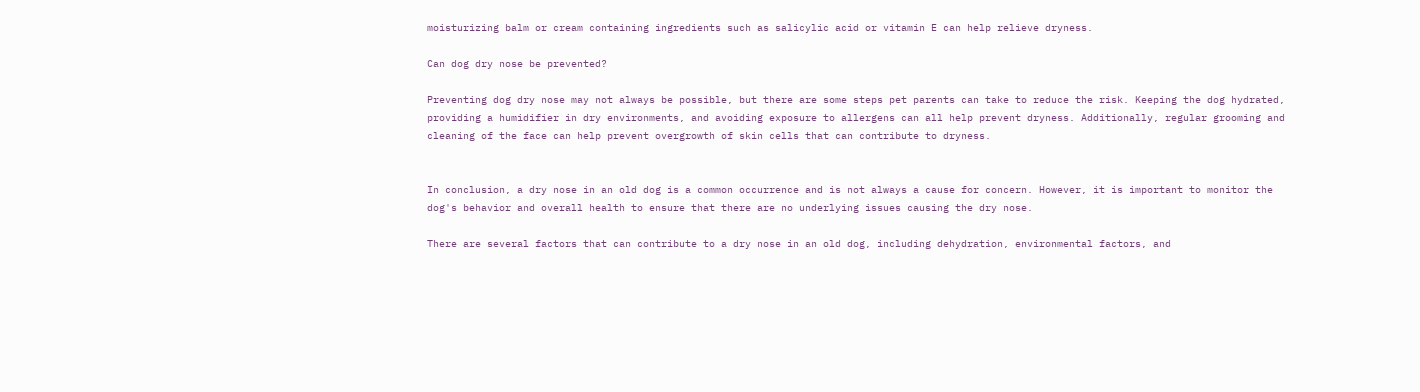moisturizing balm or cream containing ingredients such as salicylic acid or vitamin E can help relieve dryness.

Can dog dry nose be prevented?

Preventing dog dry nose may not always be possible, but there are some steps pet parents can take to reduce the risk. Keeping the dog hydrated, providing a humidifier in dry environments, and avoiding exposure to allergens can all help prevent dryness. Additionally, regular grooming and cleaning of the face can help prevent overgrowth of skin cells that can contribute to dryness.


In conclusion, a dry nose in an old dog is a common occurrence and is not always a cause for concern. However, it is important to monitor the dog's behavior and overall health to ensure that there are no underlying issues causing the dry nose.

There are several factors that can contribute to a dry nose in an old dog, including dehydration, environmental factors, and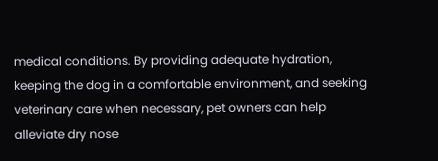medical conditions. By providing adequate hydration, keeping the dog in a comfortable environment, and seeking veterinary care when necessary, pet owners can help alleviate dry nose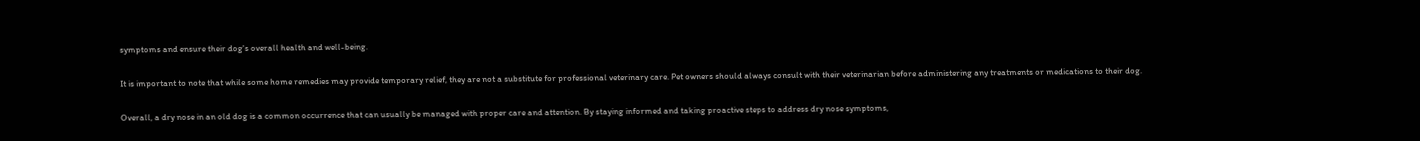symptoms and ensure their dog's overall health and well-being.

It is important to note that while some home remedies may provide temporary relief, they are not a substitute for professional veterinary care. Pet owners should always consult with their veterinarian before administering any treatments or medications to their dog.

Overall, a dry nose in an old dog is a common occurrence that can usually be managed with proper care and attention. By staying informed and taking proactive steps to address dry nose symptoms,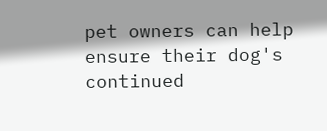pet owners can help ensure their dog's continued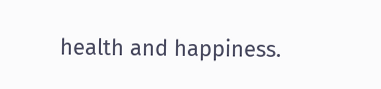health and happiness.